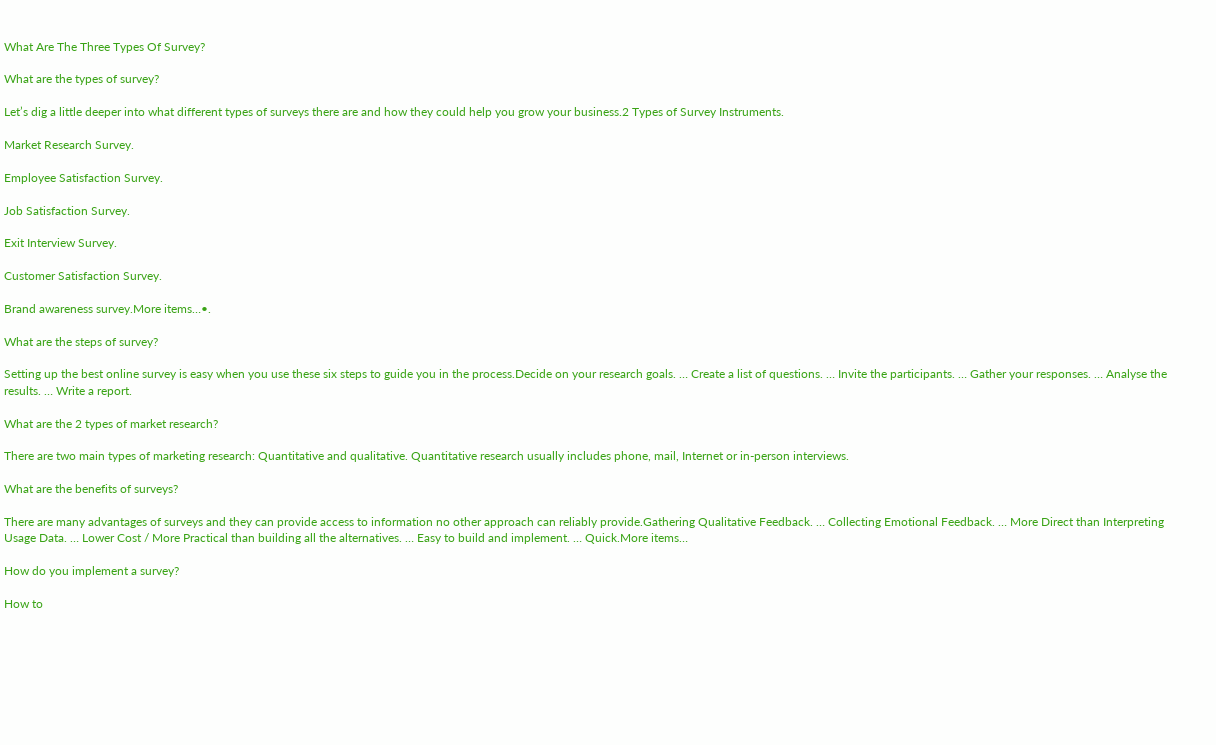What Are The Three Types Of Survey?

What are the types of survey?

Let’s dig a little deeper into what different types of surveys there are and how they could help you grow your business.2 Types of Survey Instruments.

Market Research Survey.

Employee Satisfaction Survey.

Job Satisfaction Survey.

Exit Interview Survey.

Customer Satisfaction Survey.

Brand awareness survey.More items…•.

What are the steps of survey?

Setting up the best online survey is easy when you use these six steps to guide you in the process.Decide on your research goals. … Create a list of questions. … Invite the participants. … Gather your responses. … Analyse the results. … Write a report.

What are the 2 types of market research?

There are two main types of marketing research: Quantitative and qualitative. Quantitative research usually includes phone, mail, Internet or in-person interviews.

What are the benefits of surveys?

There are many advantages of surveys and they can provide access to information no other approach can reliably provide.Gathering Qualitative Feedback. … Collecting Emotional Feedback. … More Direct than Interpreting Usage Data. … Lower Cost / More Practical than building all the alternatives. … Easy to build and implement. … Quick.More items…

How do you implement a survey?

How to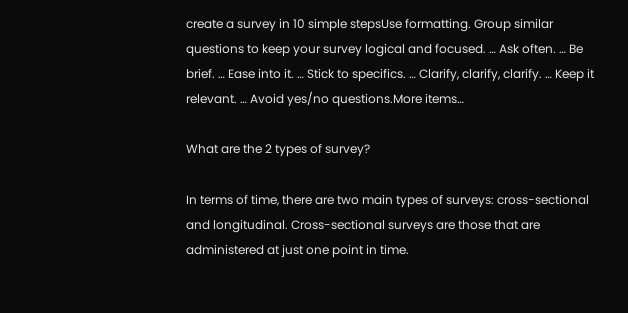create a survey in 10 simple stepsUse formatting. Group similar questions to keep your survey logical and focused. … Ask often. … Be brief. … Ease into it. … Stick to specifics. … Clarify, clarify, clarify. … Keep it relevant. … Avoid yes/no questions.More items…

What are the 2 types of survey?

In terms of time, there are two main types of surveys: cross-sectional and longitudinal. Cross-sectional surveys are those that are administered at just one point in time.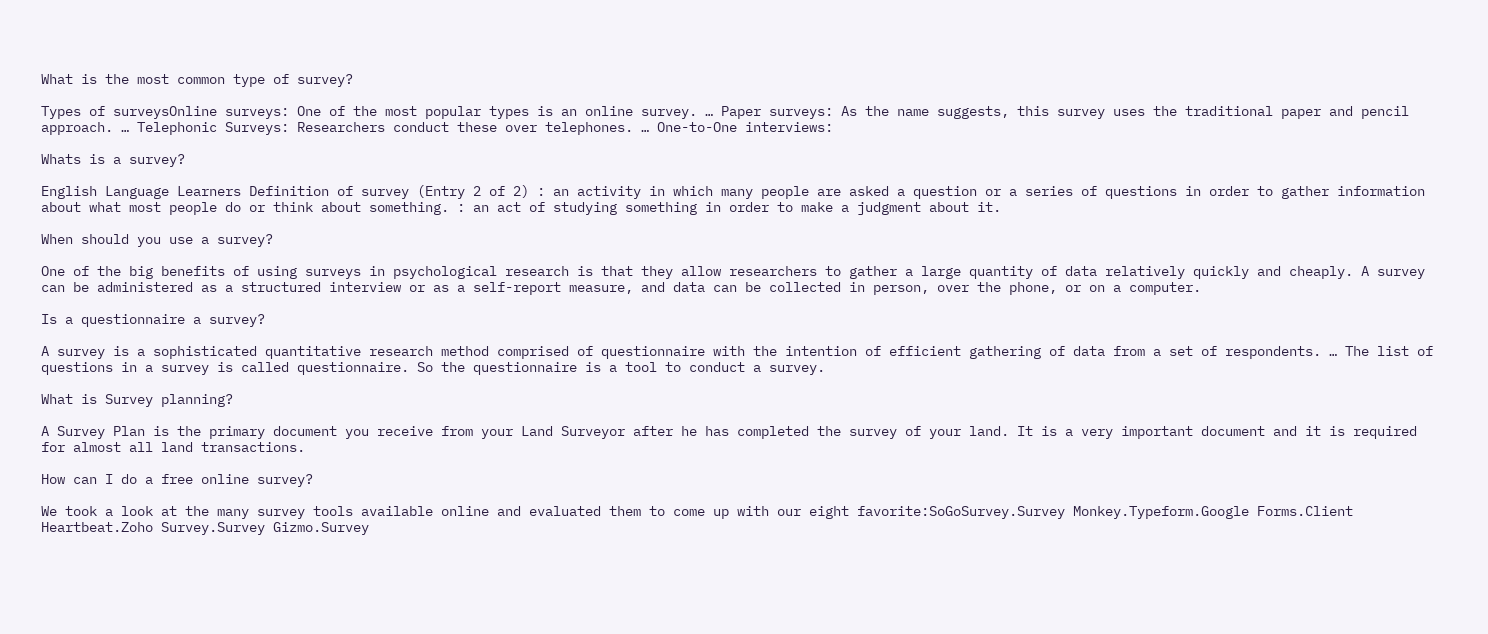What is the most common type of survey?

Types of surveysOnline surveys: One of the most popular types is an online survey. … Paper surveys: As the name suggests, this survey uses the traditional paper and pencil approach. … Telephonic Surveys: Researchers conduct these over telephones. … One-to-One interviews:

Whats is a survey?

English Language Learners Definition of survey (Entry 2 of 2) : an activity in which many people are asked a question or a series of questions in order to gather information about what most people do or think about something. : an act of studying something in order to make a judgment about it.

When should you use a survey?

One of the big benefits of using surveys in psychological research is that they allow researchers to gather a large quantity of data relatively quickly and cheaply. A survey can be administered as a structured interview or as a self-report measure, and data can be collected in person, over the phone, or on a computer.

Is a questionnaire a survey?

A survey is a sophisticated quantitative research method comprised of questionnaire with the intention of efficient gathering of data from a set of respondents. … The list of questions in a survey is called questionnaire. So the questionnaire is a tool to conduct a survey.

What is Survey planning?

A Survey Plan is the primary document you receive from your Land Surveyor after he has completed the survey of your land. It is a very important document and it is required for almost all land transactions.

How can I do a free online survey?

We took a look at the many survey tools available online and evaluated them to come up with our eight favorite:SoGoSurvey.Survey Monkey.Typeform.Google Forms.Client Heartbeat.Zoho Survey.Survey Gizmo.Survey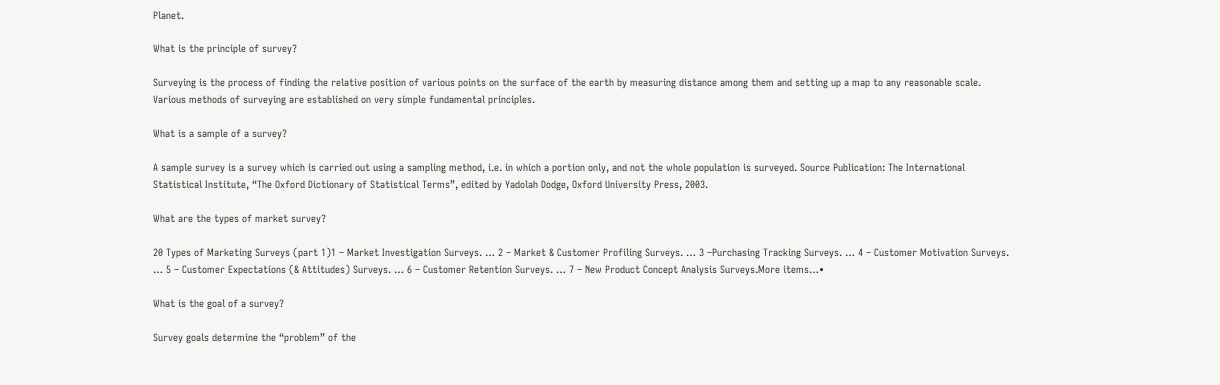Planet.

What is the principle of survey?

Surveying is the process of finding the relative position of various points on the surface of the earth by measuring distance among them and setting up a map to any reasonable scale. Various methods of surveying are established on very simple fundamental principles.

What is a sample of a survey?

A sample survey is a survey which is carried out using a sampling method, i.e. in which a portion only, and not the whole population is surveyed. Source Publication: The International Statistical Institute, “The Oxford Dictionary of Statistical Terms”, edited by Yadolah Dodge, Oxford University Press, 2003.

What are the types of market survey?

20 Types of Marketing Surveys (part 1)1 – Market Investigation Surveys. … 2 – Market & Customer Profiling Surveys. … 3 –Purchasing Tracking Surveys. … 4 – Customer Motivation Surveys. … 5 – Customer Expectations (& Attitudes) Surveys. … 6 – Customer Retention Surveys. … 7 – New Product Concept Analysis Surveys.More items…•

What is the goal of a survey?

Survey goals determine the “problem” of the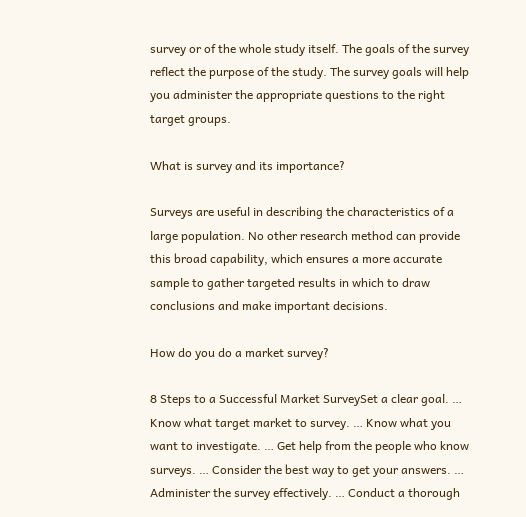survey or of the whole study itself. The goals of the survey reflect the purpose of the study. The survey goals will help you administer the appropriate questions to the right target groups.

What is survey and its importance?

Surveys are useful in describing the characteristics of a large population. No other research method can provide this broad capability, which ensures a more accurate sample to gather targeted results in which to draw conclusions and make important decisions.

How do you do a market survey?

8 Steps to a Successful Market SurveySet a clear goal. … Know what target market to survey. … Know what you want to investigate. … Get help from the people who know surveys. … Consider the best way to get your answers. … Administer the survey effectively. … Conduct a thorough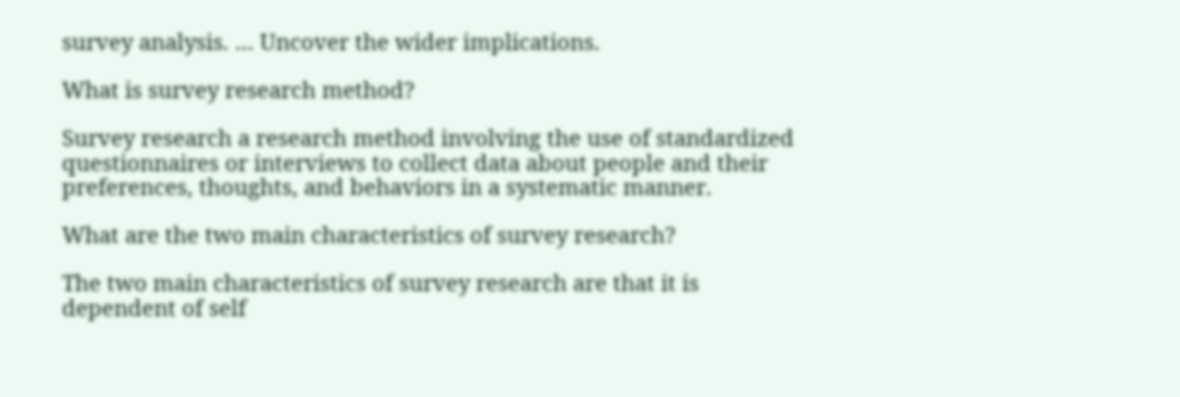survey analysis. … Uncover the wider implications.

What is survey research method?

Survey research a research method involving the use of standardized questionnaires or interviews to collect data about people and their preferences, thoughts, and behaviors in a systematic manner.

What are the two main characteristics of survey research?

The two main characteristics of survey research are that it is dependent of self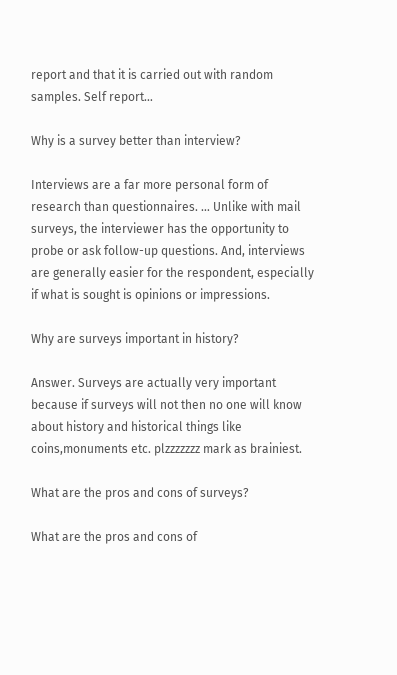report and that it is carried out with random samples. Self report…

Why is a survey better than interview?

Interviews are a far more personal form of research than questionnaires. … Unlike with mail surveys, the interviewer has the opportunity to probe or ask follow-up questions. And, interviews are generally easier for the respondent, especially if what is sought is opinions or impressions.

Why are surveys important in history?

Answer. Surveys are actually very important because if surveys will not then no one will know about history and historical things like coins,monuments etc. plzzzzzzz mark as brainiest.

What are the pros and cons of surveys?

What are the pros and cons of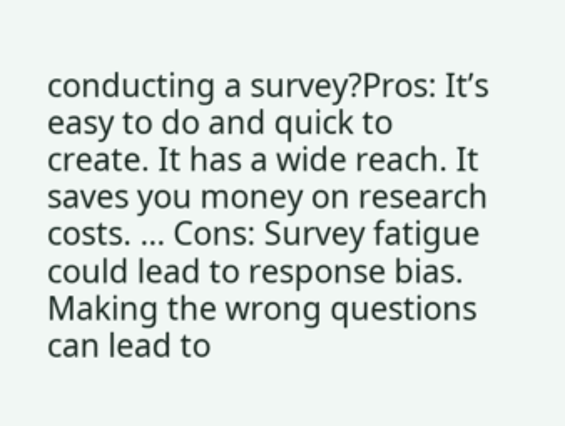conducting a survey?Pros: It’s easy to do and quick to create. It has a wide reach. It saves you money on research costs. … Cons: Survey fatigue could lead to response bias. Making the wrong questions can lead to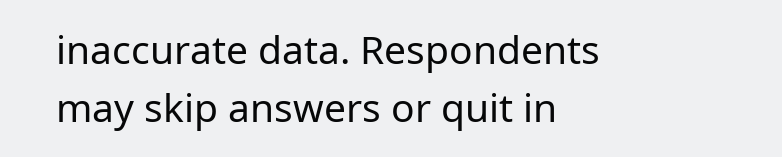inaccurate data. Respondents may skip answers or quit in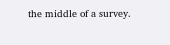the middle of a survey.